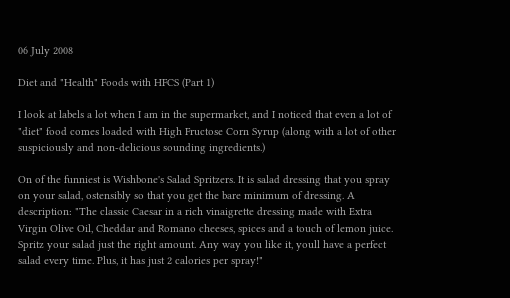06 July 2008

Diet and "Health" Foods with HFCS (Part 1)

I look at labels a lot when I am in the supermarket, and I noticed that even a lot of "diet" food comes loaded with High Fructose Corn Syrup (along with a lot of other suspiciously and non-delicious sounding ingredients.)

On of the funniest is Wishbone's Salad Spritzers. It is salad dressing that you spray on your salad, ostensibly so that you get the bare minimum of dressing. A description: "The classic Caesar in a rich vinaigrette dressing made with Extra Virgin Olive Oil, Cheddar and Romano cheeses, spices and a touch of lemon juice. Spritz your salad just the right amount. Any way you like it, youll have a perfect salad every time. Plus, it has just 2 calories per spray!"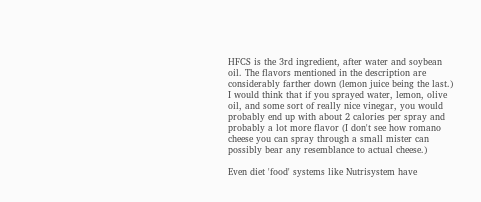HFCS is the 3rd ingredient, after water and soybean oil. The flavors mentioned in the description are considerably farther down (lemon juice being the last.) I would think that if you sprayed water, lemon, olive oil, and some sort of really nice vinegar, you would probably end up with about 2 calories per spray and probably a lot more flavor (I don't see how romano cheese you can spray through a small mister can possibly bear any resemblance to actual cheese.)

Even diet 'food' systems like Nutrisystem have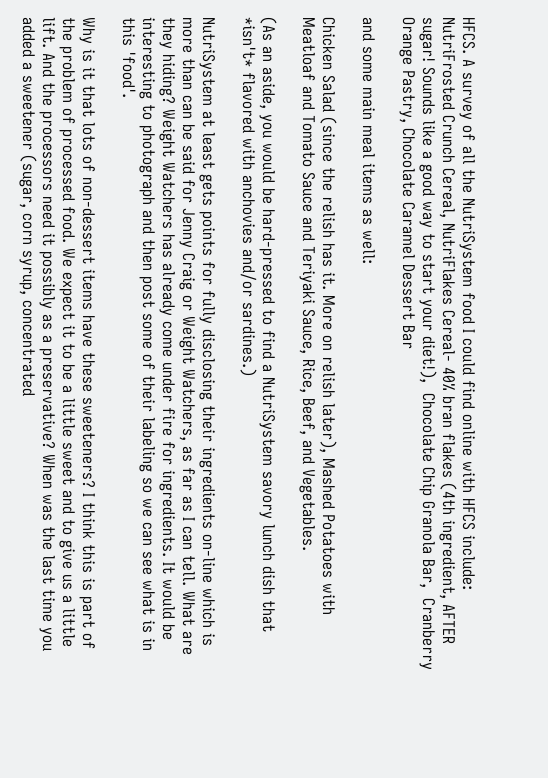HFCS. A survey of all the NutriSystem food I could find online with HFCS include:   NutriFrosted Crunch Cereal, NutriFlakes Cereal- 40% bran flakes (4th ingredient, AFTER sugar! Sounds like a good way to start your diet!),  Chocolate Chip Granola Bar,  Cranberry Orange Pastry, Chocolate Caramel Dessert Bar

and some main meal items as well:

Chicken Salad (since the relish has it. More on relish later), Mashed Potatoes with Meatloaf and Tomato Sauce and Teriyaki Sauce, Rice, Beef, and Vegetables.

(As an aside, you would be hard-pressed to find a NutriSystem savory lunch dish that *isn't* flavored with anchovies and/or sardines.)

NutriSystem at least gets points for fully disclosing their ingredients on-line which is more than can be said for Jenny Craig or Weight Watchers, as far as I can tell. What are they hiding? Weight Watchers has already come under fire for ingredients. It would be interesting to photograph and then post some of their labeling so we can see what is in this 'food'.

Why is it that lots of non-dessert items have these sweeteners? I think this is part of the problem of processed food. We expect it to be a little sweet and to give us a little lift. And the processors need it possibly as a preservative? When was the last time you added a sweetener (sugar, corn syrup, concentrated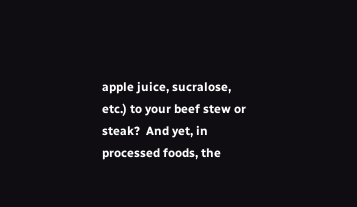apple juice, sucralose, etc.) to your beef stew or steak?  And yet, in processed foods, the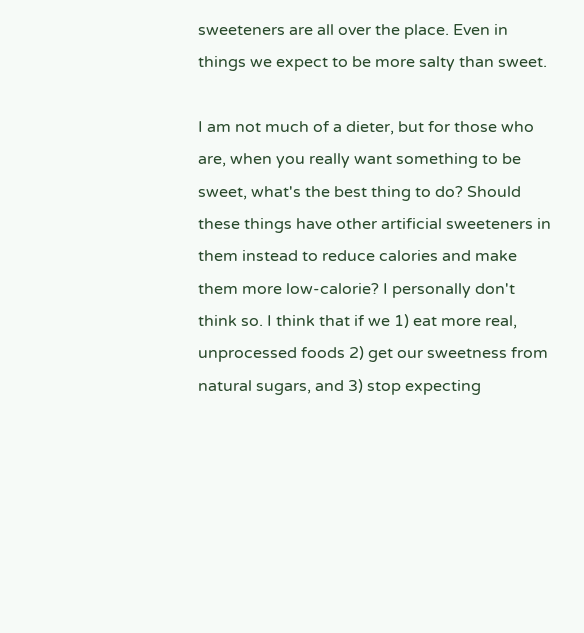sweeteners are all over the place. Even in things we expect to be more salty than sweet.

I am not much of a dieter, but for those who are, when you really want something to be sweet, what's the best thing to do? Should these things have other artificial sweeteners in them instead to reduce calories and make them more low-calorie? I personally don't think so. I think that if we 1) eat more real, unprocessed foods 2) get our sweetness from natural sugars, and 3) stop expecting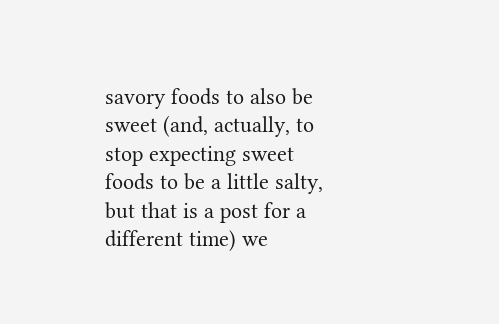savory foods to also be sweet (and, actually, to stop expecting sweet foods to be a little salty, but that is a post for a different time) we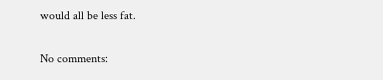would all be less fat.

No comments: